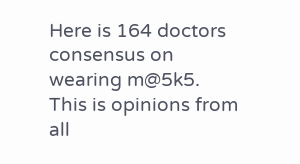Here is 164 doctors consensus on wearing m@5k5. This is opinions from all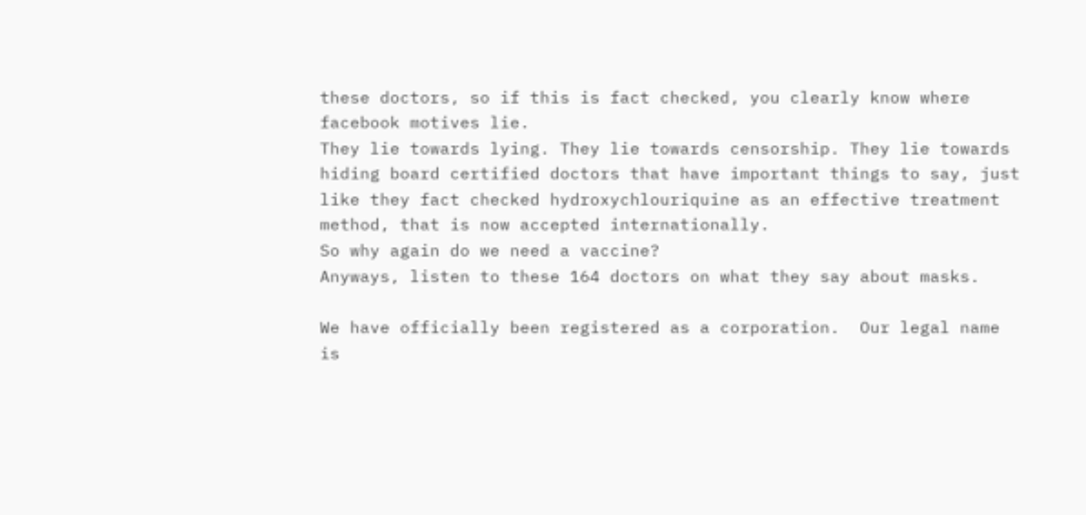these doctors, so if this is fact checked, you clearly know where facebook motives lie.
They lie towards lying. They lie towards censorship. They lie towards hiding board certified doctors that have important things to say, just like they fact checked hydroxychlouriquine as an effective treatment method, that is now accepted internationally.
So why again do we need a vaccine?
Anyways, listen to these 164 doctors on what they say about masks.

We have officially been registered as a corporation.  Our legal name is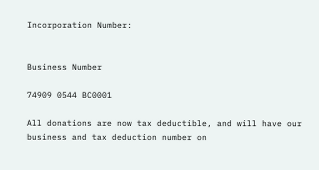Incorporation Number:


Business Number

74909 0544 BC0001

All donations are now tax deductible, and will have our business and tax deduction number on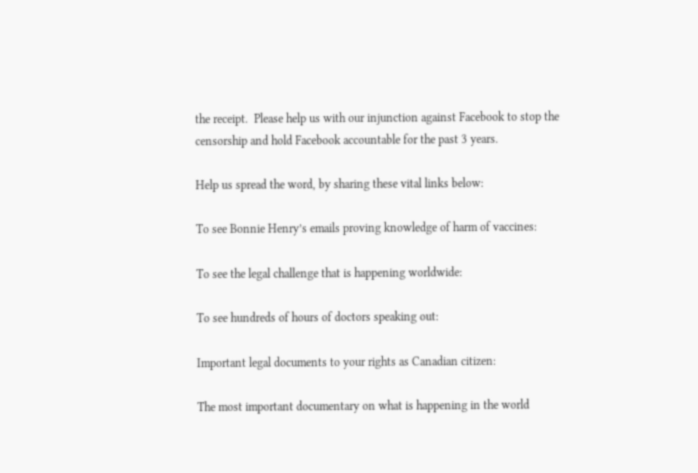the receipt.  Please help us with our injunction against Facebook to stop the censorship and hold Facebook accountable for the past 3 years.

Help us spread the word, by sharing these vital links below:

To see Bonnie Henry’s emails proving knowledge of harm of vaccines:

To see the legal challenge that is happening worldwide:

To see hundreds of hours of doctors speaking out:

Important legal documents to your rights as Canadian citizen:

The most important documentary on what is happening in the world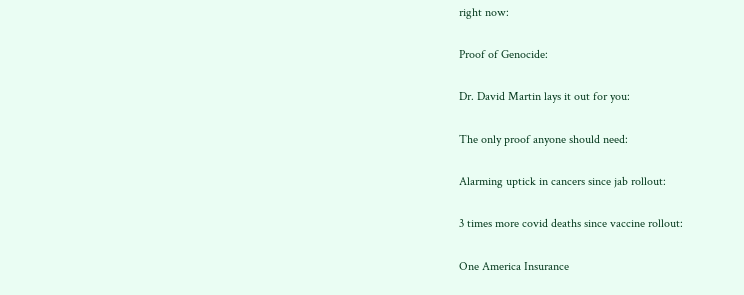right now:

Proof of Genocide:

Dr. David Martin lays it out for you:

The only proof anyone should need:

Alarming uptick in cancers since jab rollout:

3 times more covid deaths since vaccine rollout:

One America Insurance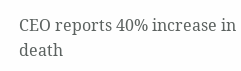CEO reports 40% increase in death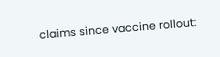claims since vaccine rollout: